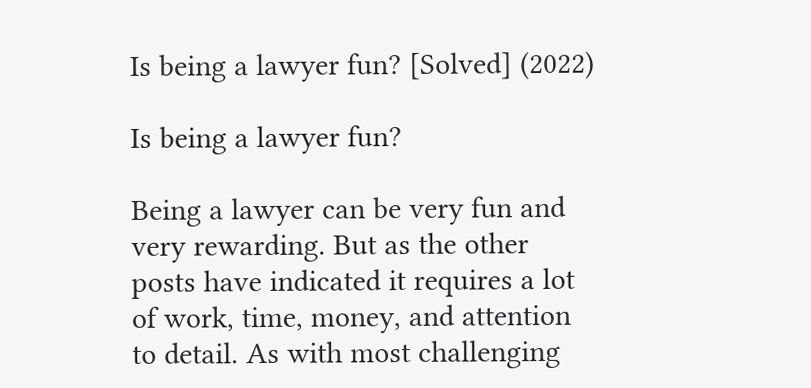Is being a lawyer fun? [Solved] (2022)

Is being a lawyer fun?

Being a lawyer can be very fun and very rewarding. But as the other posts have indicated it requires a lot of work, time, money, and attention to detail. As with most challenging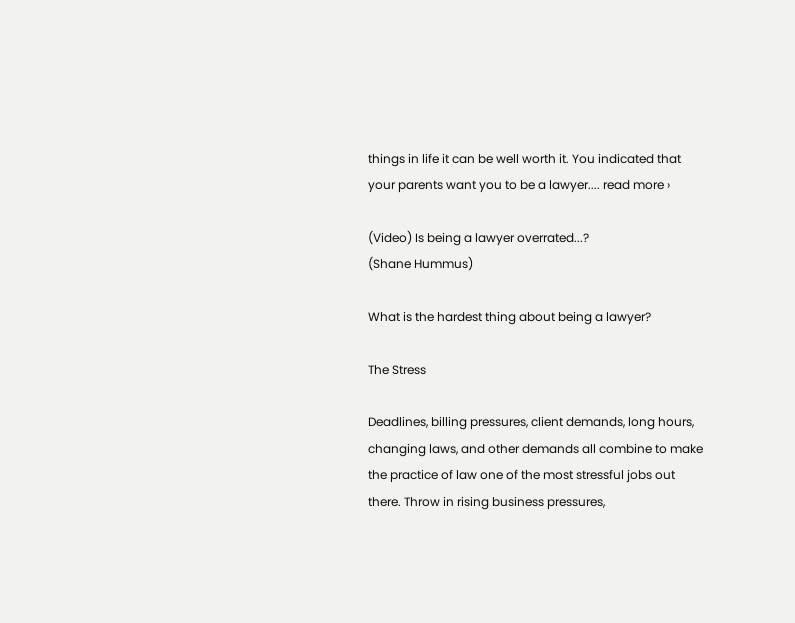things in life it can be well worth it. You indicated that your parents want you to be a lawyer.... read more ›

(Video) Is being a lawyer overrated...?
(Shane Hummus)

What is the hardest thing about being a lawyer?

The Stress

Deadlines, billing pressures, client demands, long hours, changing laws, and other demands all combine to make the practice of law one of the most stressful jobs out there. Throw in rising business pressures,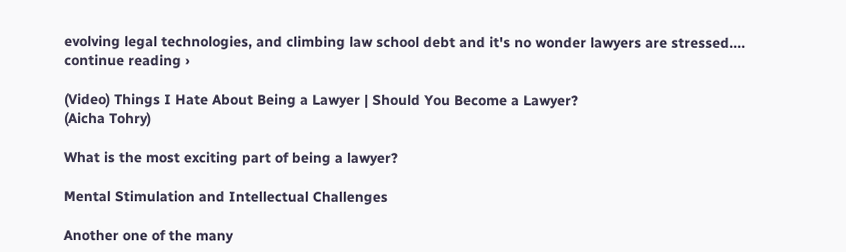evolving legal technologies, and climbing law school debt and it's no wonder lawyers are stressed.... continue reading ›

(Video) Things I Hate About Being a Lawyer | Should You Become a Lawyer?
(Aicha Tohry)

What is the most exciting part of being a lawyer?

Mental Stimulation and Intellectual Challenges

Another one of the many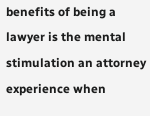benefits of being a lawyer is the mental stimulation an attorney experience when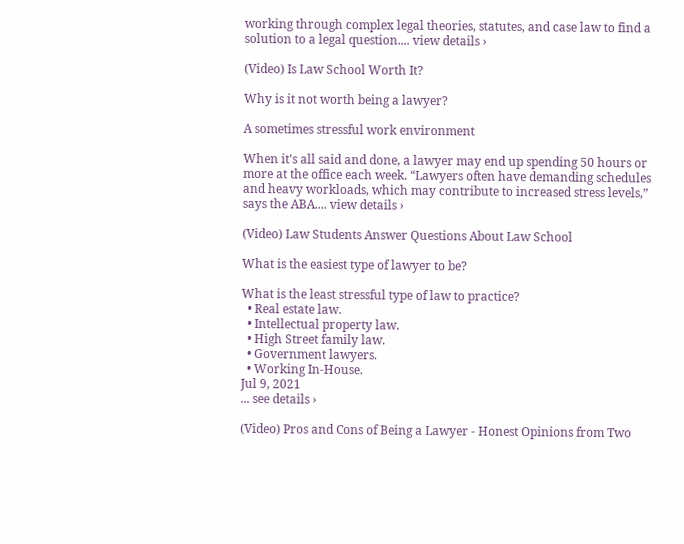working through complex legal theories, statutes, and case law to find a solution to a legal question.... view details ›

(Video) Is Law School Worth It?

Why is it not worth being a lawyer?

A sometimes stressful work environment

When it's all said and done, a lawyer may end up spending 50 hours or more at the office each week. “Lawyers often have demanding schedules and heavy workloads, which may contribute to increased stress levels,” says the ABA.... view details ›

(Video) Law Students Answer Questions About Law School

What is the easiest type of lawyer to be?

What is the least stressful type of law to practice?
  • Real estate law.
  • Intellectual property law.
  • High Street family law.
  • Government lawyers.
  • Working In-House.
Jul 9, 2021
... see details ›

(Video) Pros and Cons of Being a Lawyer - Honest Opinions from Two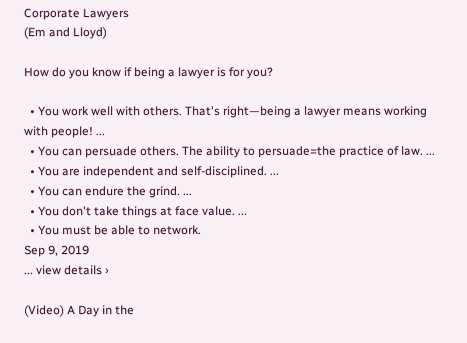Corporate Lawyers
(Em and Lloyd)

How do you know if being a lawyer is for you?

  • You work well with others. That's right—being a lawyer means working with people! ...
  • You can persuade others. The ability to persuade=the practice of law. ...
  • You are independent and self-disciplined. ...
  • You can endure the grind. ...
  • You don't take things at face value. ...
  • You must be able to network.
Sep 9, 2019
... view details ›

(Video) A Day in the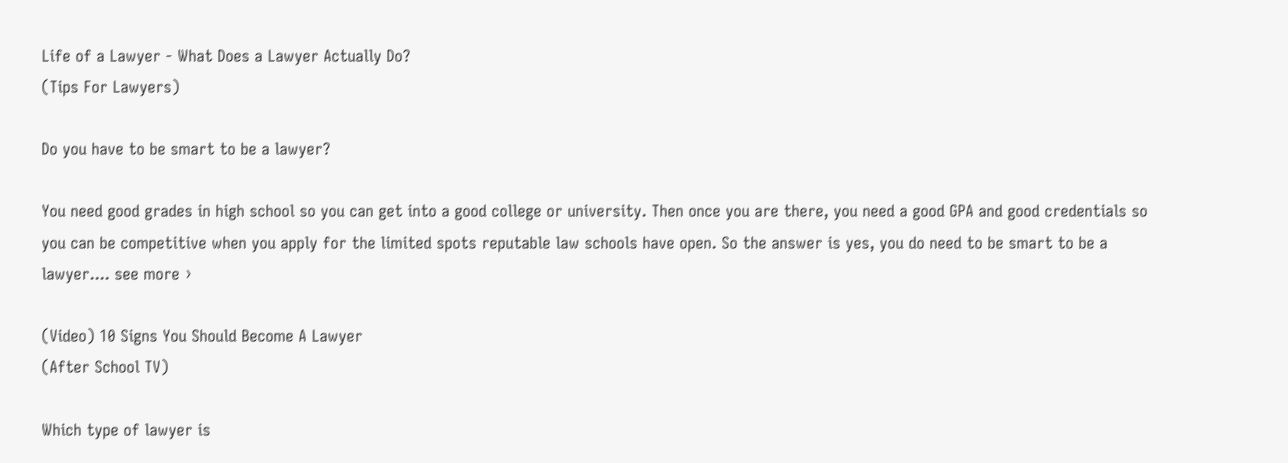Life of a Lawyer - What Does a Lawyer Actually Do?
(Tips For Lawyers)

Do you have to be smart to be a lawyer?

You need good grades in high school so you can get into a good college or university. Then once you are there, you need a good GPA and good credentials so you can be competitive when you apply for the limited spots reputable law schools have open. So the answer is yes, you do need to be smart to be a lawyer.... see more ›

(Video) 10 Signs You Should Become A Lawyer
(After School TV)

Which type of lawyer is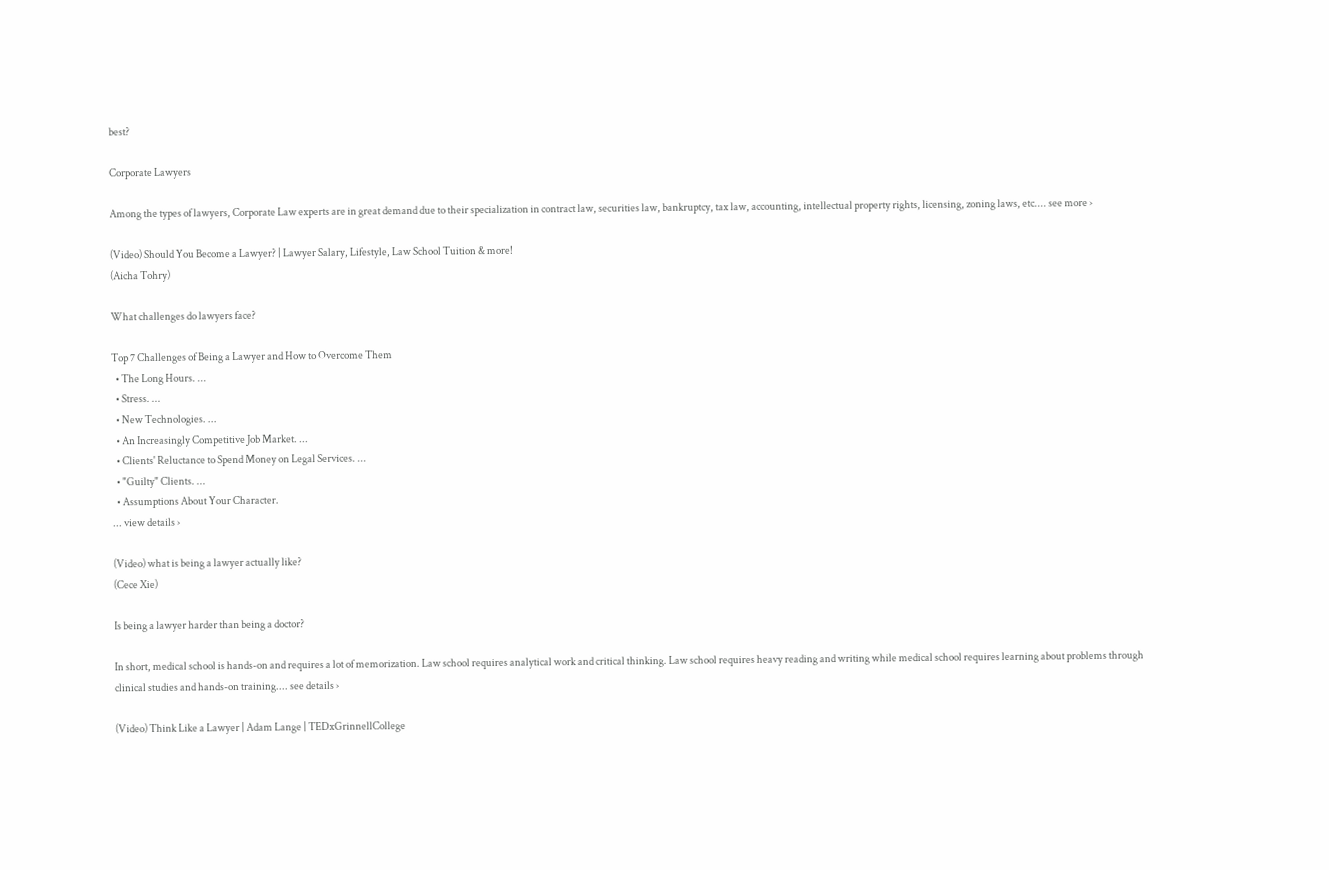best?

Corporate Lawyers

Among the types of lawyers, Corporate Law experts are in great demand due to their specialization in contract law, securities law, bankruptcy, tax law, accounting, intellectual property rights, licensing, zoning laws, etc.... see more ›

(Video) Should You Become a Lawyer? | Lawyer Salary, Lifestyle, Law School Tuition & more!
(Aicha Tohry)

What challenges do lawyers face?

Top 7 Challenges of Being a Lawyer and How to Overcome Them
  • The Long Hours. ...
  • Stress. ...
  • New Technologies. ...
  • An Increasingly Competitive Job Market. ...
  • Clients' Reluctance to Spend Money on Legal Services. ...
  • "Guilty" Clients. ...
  • Assumptions About Your Character.
... view details ›

(Video) what is being a lawyer actually like?
(Cece Xie)

Is being a lawyer harder than being a doctor?

In short, medical school is hands-on and requires a lot of memorization. Law school requires analytical work and critical thinking. Law school requires heavy reading and writing while medical school requires learning about problems through clinical studies and hands-on training.... see details ›

(Video) Think Like a Lawyer | Adam Lange | TEDxGrinnellCollege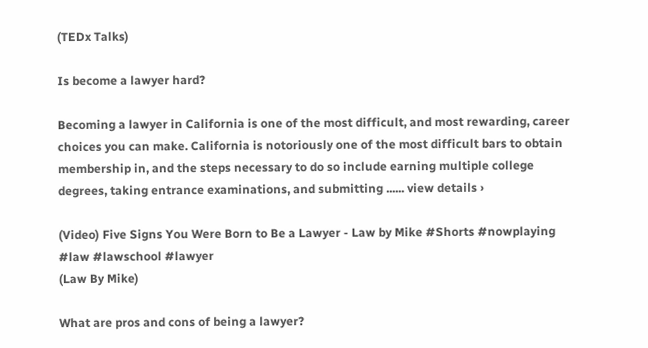(TEDx Talks)

Is become a lawyer hard?

Becoming a lawyer in California is one of the most difficult, and most rewarding, career choices you can make. California is notoriously one of the most difficult bars to obtain membership in, and the steps necessary to do so include earning multiple college degrees, taking entrance examinations, and submitting ...... view details ›

(Video) Five Signs You Were Born to Be a Lawyer - Law by Mike #Shorts #nowplaying #law #lawschool #lawyer
(Law By Mike)

What are pros and cons of being a lawyer?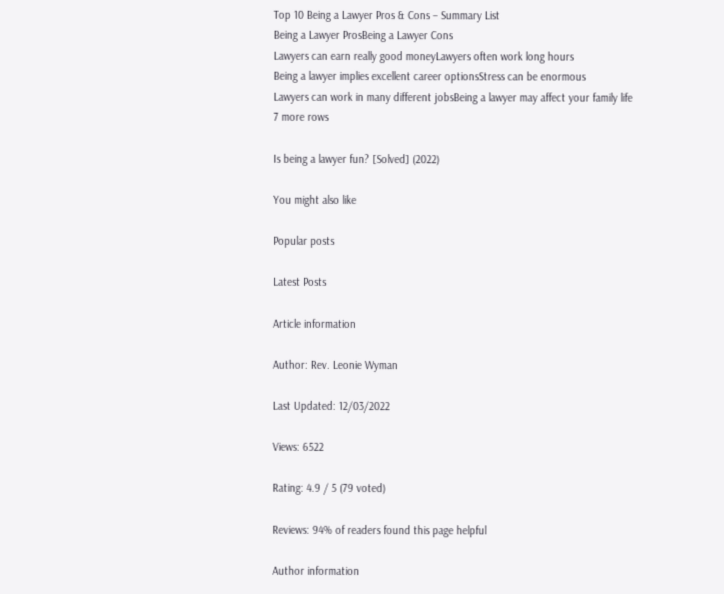Top 10 Being a Lawyer Pros & Cons – Summary List
Being a Lawyer ProsBeing a Lawyer Cons
Lawyers can earn really good moneyLawyers often work long hours
Being a lawyer implies excellent career optionsStress can be enormous
Lawyers can work in many different jobsBeing a lawyer may affect your family life
7 more rows

Is being a lawyer fun? [Solved] (2022)

You might also like

Popular posts

Latest Posts

Article information

Author: Rev. Leonie Wyman

Last Updated: 12/03/2022

Views: 6522

Rating: 4.9 / 5 (79 voted)

Reviews: 94% of readers found this page helpful

Author information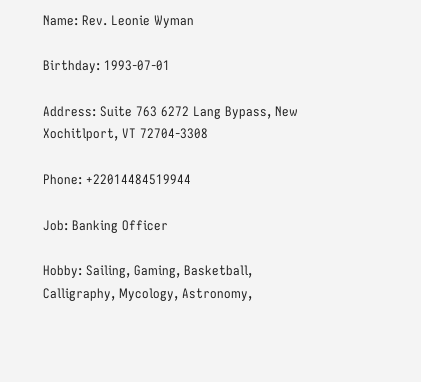Name: Rev. Leonie Wyman

Birthday: 1993-07-01

Address: Suite 763 6272 Lang Bypass, New Xochitlport, VT 72704-3308

Phone: +22014484519944

Job: Banking Officer

Hobby: Sailing, Gaming, Basketball, Calligraphy, Mycology, Astronomy,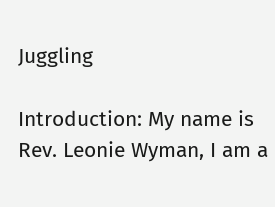Juggling

Introduction: My name is Rev. Leonie Wyman, I am a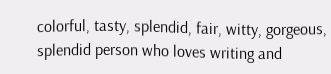colorful, tasty, splendid, fair, witty, gorgeous, splendid person who loves writing and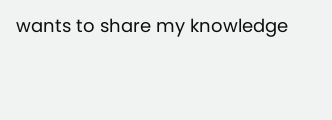wants to share my knowledge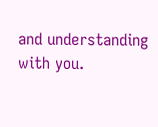and understanding with you.